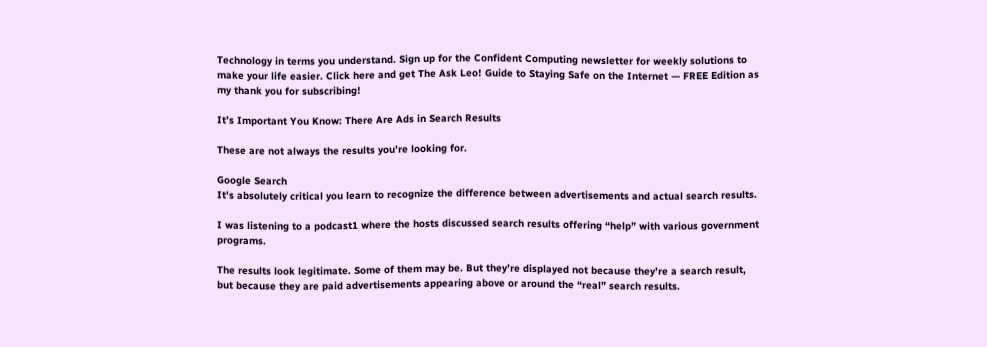Technology in terms you understand. Sign up for the Confident Computing newsletter for weekly solutions to make your life easier. Click here and get The Ask Leo! Guide to Staying Safe on the Internet — FREE Edition as my thank you for subscribing!

It’s Important You Know: There Are Ads in Search Results

These are not always the results you’re looking for.

Google Search
It's absolutely critical you learn to recognize the difference between advertisements and actual search results.

I was listening to a podcast1 where the hosts discussed search results offering “help” with various government programs.

The results look legitimate. Some of them may be. But they’re displayed not because they’re a search result, but because they are paid advertisements appearing above or around the “real” search results.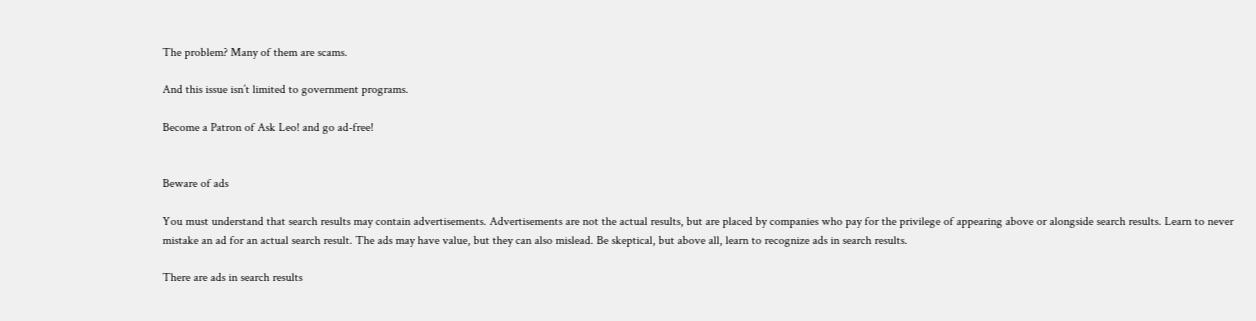The problem? Many of them are scams.

And this issue isn’t limited to government programs.

Become a Patron of Ask Leo! and go ad-free!


Beware of ads

You must understand that search results may contain advertisements. Advertisements are not the actual results, but are placed by companies who pay for the privilege of appearing above or alongside search results. Learn to never mistake an ad for an actual search result. The ads may have value, but they can also mislead. Be skeptical, but above all, learn to recognize ads in search results.

There are ads in search results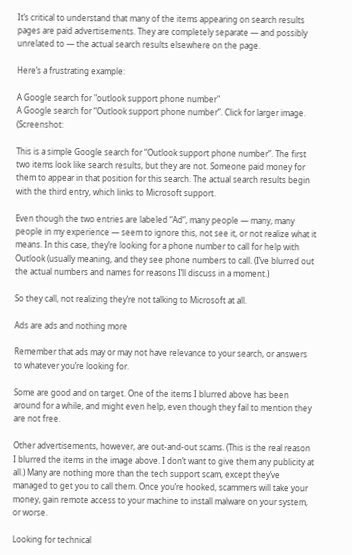It’s critical to understand that many of the items appearing on search results pages are paid advertisements. They are completely separate — and possibly unrelated to — the actual search results elsewhere on the page.

Here’s a frustrating example:

A Google search for "outlook support phone number"
A Google search for “Outlook support phone number”. Click for larger image. (Screenshot:

This is a simple Google search for “Outlook support phone number”. The first two items look like search results, but they are not. Someone paid money for them to appear in that position for this search. The actual search results begin with the third entry, which links to Microsoft support.

Even though the two entries are labeled “Ad“, many people — many, many people in my experience — seem to ignore this, not see it, or not realize what it means. In this case, they’re looking for a phone number to call for help with Outlook (usually meaning, and they see phone numbers to call. (I’ve blurred out the actual numbers and names for reasons I’ll discuss in a moment.)

So they call, not realizing they’re not talking to Microsoft at all.

Ads are ads and nothing more

Remember that ads may or may not have relevance to your search, or answers to whatever you’re looking for.

Some are good and on target. One of the items I blurred above has been around for a while, and might even help, even though they fail to mention they are not free.

Other advertisements, however, are out-and-out scams. (This is the real reason I blurred the items in the image above. I don’t want to give them any publicity at all.) Many are nothing more than the tech support scam, except they’ve managed to get you to call them. Once you’re hooked, scammers will take your money, gain remote access to your machine to install malware on your system, or worse.

Looking for technical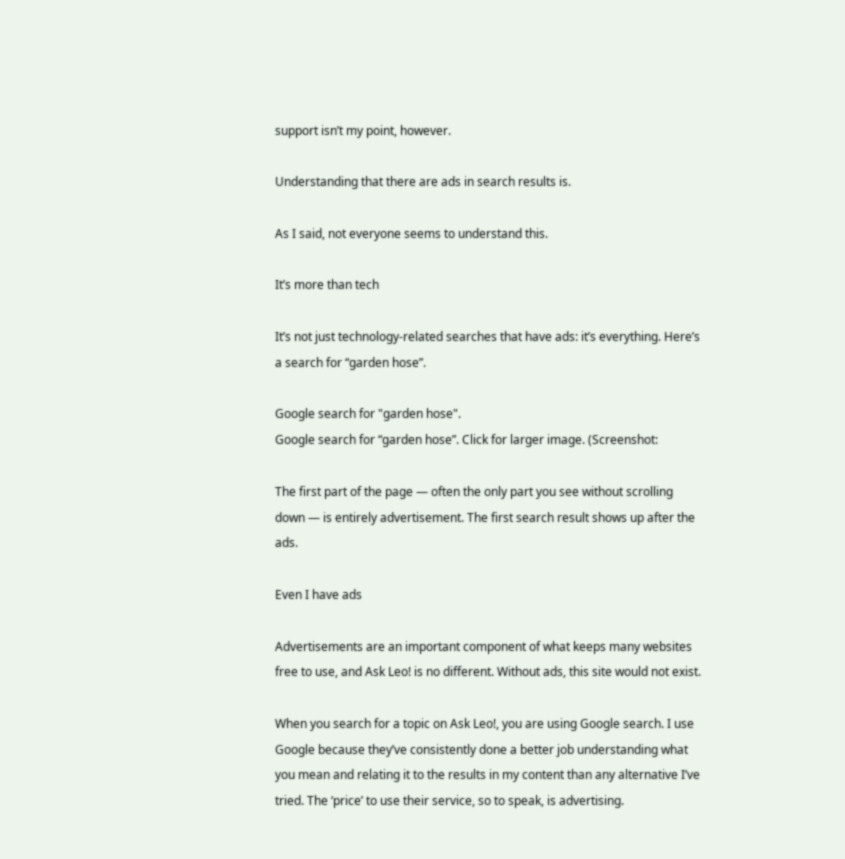support isn’t my point, however.

Understanding that there are ads in search results is.

As I said, not everyone seems to understand this.

It’s more than tech

It’s not just technology-related searches that have ads: it’s everything. Here’s a search for “garden hose”.

Google search for "garden hose".
Google search for “garden hose”. Click for larger image. (Screenshot:

The first part of the page — often the only part you see without scrolling down — is entirely advertisement. The first search result shows up after the ads.

Even I have ads

Advertisements are an important component of what keeps many websites free to use, and Ask Leo! is no different. Without ads, this site would not exist.

When you search for a topic on Ask Leo!, you are using Google search. I use Google because they’ve consistently done a better job understanding what you mean and relating it to the results in my content than any alternative I’ve tried. The ‘price’ to use their service, so to speak, is advertising.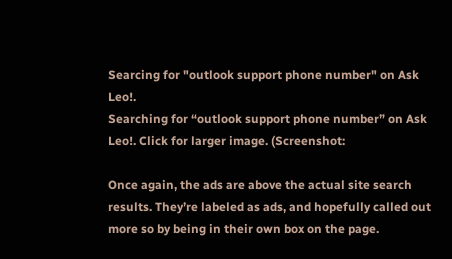Searcing for "outlook support phone number" on Ask Leo!.
Searching for “outlook support phone number” on Ask Leo!. Click for larger image. (Screenshot:

Once again, the ads are above the actual site search results. They’re labeled as ads, and hopefully called out more so by being in their own box on the page.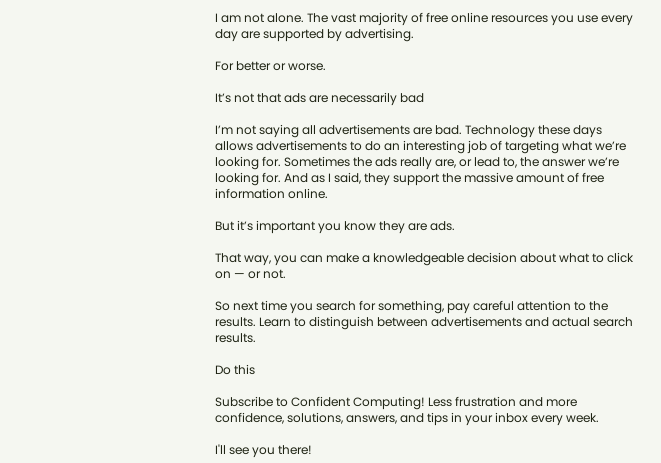I am not alone. The vast majority of free online resources you use every day are supported by advertising.

For better or worse.

It’s not that ads are necessarily bad

I’m not saying all advertisements are bad. Technology these days allows advertisements to do an interesting job of targeting what we’re looking for. Sometimes the ads really are, or lead to, the answer we’re looking for. And as I said, they support the massive amount of free information online.

But it’s important you know they are ads.

That way, you can make a knowledgeable decision about what to click on — or not.

So next time you search for something, pay careful attention to the results. Learn to distinguish between advertisements and actual search results.

Do this

Subscribe to Confident Computing! Less frustration and more confidence, solutions, answers, and tips in your inbox every week.

I'll see you there!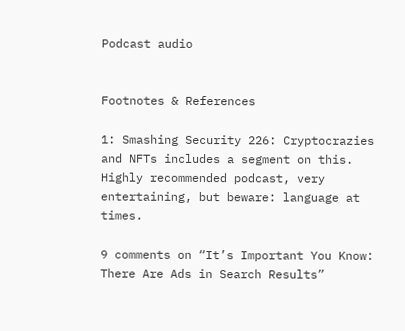Podcast audio


Footnotes & References

1: Smashing Security 226: Cryptocrazies and NFTs includes a segment on this. Highly recommended podcast, very entertaining, but beware: language at times.

9 comments on “It’s Important You Know: There Are Ads in Search Results”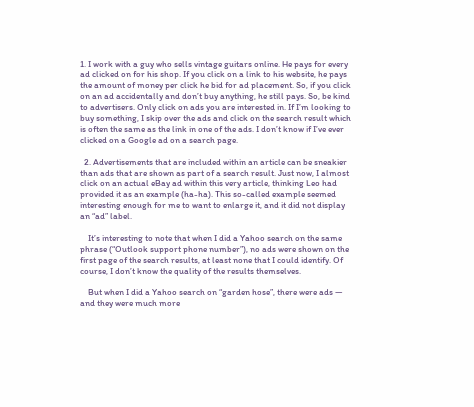1. I work with a guy who sells vintage guitars online. He pays for every ad clicked on for his shop. If you click on a link to his website, he pays the amount of money per click he bid for ad placement. So, if you click on an ad accidentally and don’t buy anything, he still pays. So, be kind to advertisers. Only click on ads you are interested in. If I’m looking to buy something, I skip over the ads and click on the search result which is often the same as the link in one of the ads. I don’t know if I’ve ever clicked on a Google ad on a search page.

  2. Advertisements that are included within an article can be sneakier than ads that are shown as part of a search result. Just now, I almost click on an actual eBay ad within this very article, thinking Leo had provided it as an example (ha-ha). This so-called example seemed interesting enough for me to want to enlarge it, and it did not display an “ad” label.

    It’s interesting to note that when I did a Yahoo search on the same phrase (“Outlook support phone number”), no ads were shown on the first page of the search results, at least none that I could identify. Of course, I don’t know the quality of the results themselves.

    But when I did a Yahoo search on “garden hose”, there were ads — and they were much more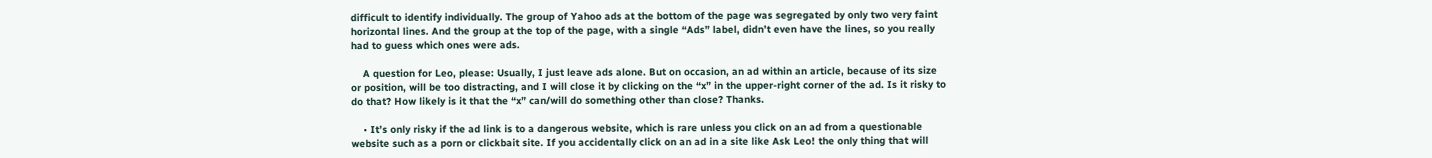difficult to identify individually. The group of Yahoo ads at the bottom of the page was segregated by only two very faint horizontal lines. And the group at the top of the page, with a single “Ads” label, didn’t even have the lines, so you really had to guess which ones were ads.

    A question for Leo, please: Usually, I just leave ads alone. But on occasion, an ad within an article, because of its size or position, will be too distracting, and I will close it by clicking on the “x” in the upper-right corner of the ad. Is it risky to do that? How likely is it that the “x” can/will do something other than close? Thanks.

    • It’s only risky if the ad link is to a dangerous website, which is rare unless you click on an ad from a questionable website such as a porn or clickbait site. If you accidentally click on an ad in a site like Ask Leo! the only thing that will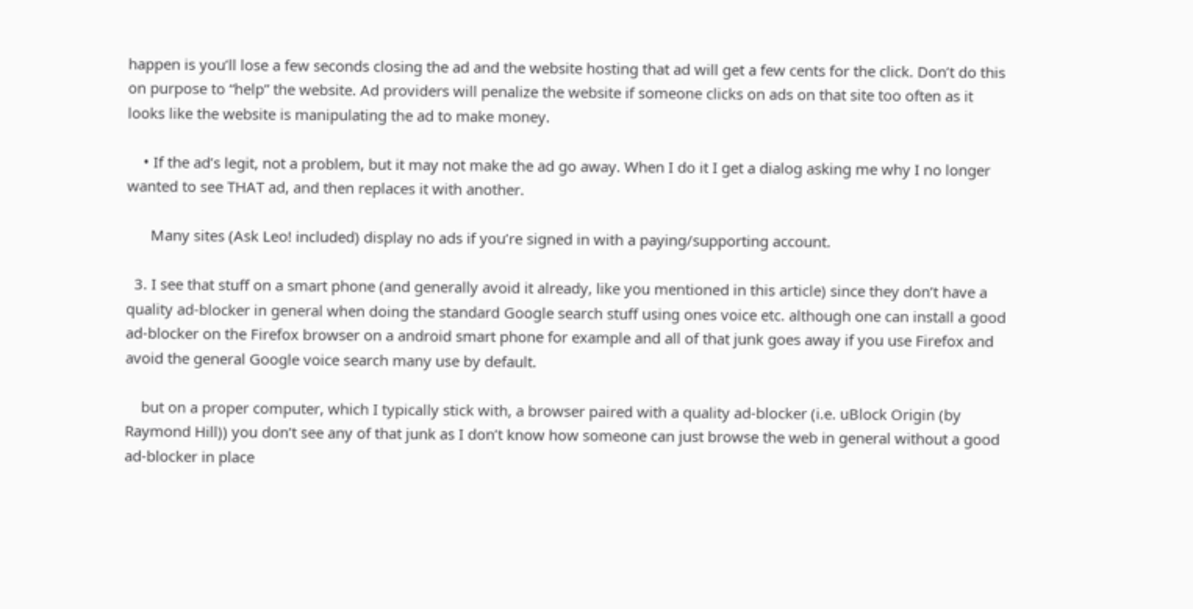happen is you’ll lose a few seconds closing the ad and the website hosting that ad will get a few cents for the click. Don’t do this on purpose to “help” the website. Ad providers will penalize the website if someone clicks on ads on that site too often as it looks like the website is manipulating the ad to make money.

    • If the ad’s legit, not a problem, but it may not make the ad go away. When I do it I get a dialog asking me why I no longer wanted to see THAT ad, and then replaces it with another.

      Many sites (Ask Leo! included) display no ads if you’re signed in with a paying/supporting account.

  3. I see that stuff on a smart phone (and generally avoid it already, like you mentioned in this article) since they don’t have a quality ad-blocker in general when doing the standard Google search stuff using ones voice etc. although one can install a good ad-blocker on the Firefox browser on a android smart phone for example and all of that junk goes away if you use Firefox and avoid the general Google voice search many use by default.

    but on a proper computer, which I typically stick with, a browser paired with a quality ad-blocker (i.e. uBlock Origin (by Raymond Hill)) you don’t see any of that junk as I don’t know how someone can just browse the web in general without a good ad-blocker in place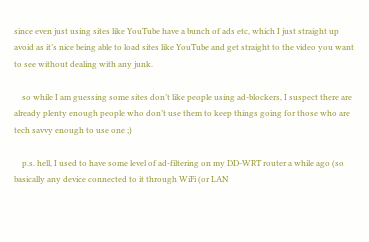since even just using sites like YouTube have a bunch of ads etc, which I just straight up avoid as it’s nice being able to load sites like YouTube and get straight to the video you want to see without dealing with any junk.

    so while I am guessing some sites don’t like people using ad-blockers, I suspect there are already plenty enough people who don’t use them to keep things going for those who are tech savvy enough to use one ;)

    p.s. hell, I used to have some level of ad-filtering on my DD-WRT router a while ago (so basically any device connected to it through WiFi (or LAN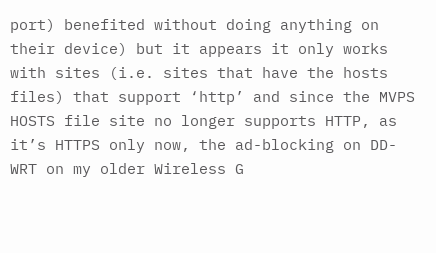port) benefited without doing anything on their device) but it appears it only works with sites (i.e. sites that have the hosts files) that support ‘http’ and since the MVPS HOSTS file site no longer supports HTTP, as it’s HTTPS only now, the ad-blocking on DD-WRT on my older Wireless G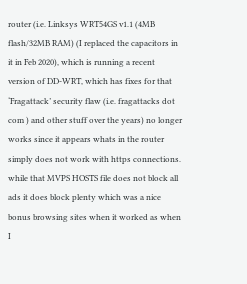router (i.e. Linksys WRT54GS v1.1 (4MB flash/32MB RAM) (I replaced the capacitors in it in Feb 2020), which is running a recent version of DD-WRT, which has fixes for that ‘Fragattack’ security flaw (i.e. fragattacks dot com ) and other stuff over the years) no longer works since it appears whats in the router simply does not work with https connections. while that MVPS HOSTS file does not block all ads it does block plenty which was a nice bonus browsing sites when it worked as when I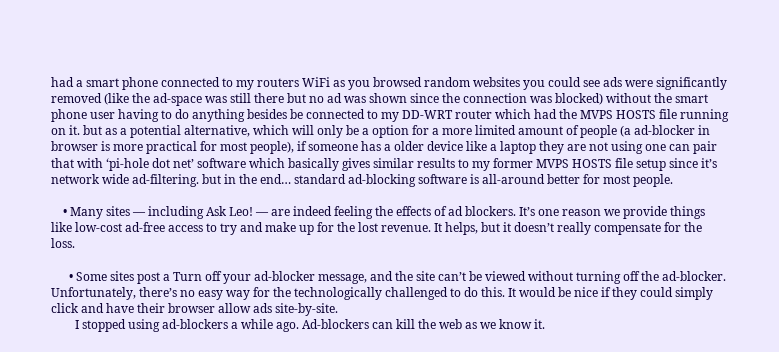had a smart phone connected to my routers WiFi as you browsed random websites you could see ads were significantly removed (like the ad-space was still there but no ad was shown since the connection was blocked) without the smart phone user having to do anything besides be connected to my DD-WRT router which had the MVPS HOSTS file running on it. but as a potential alternative, which will only be a option for a more limited amount of people (a ad-blocker in browser is more practical for most people), if someone has a older device like a laptop they are not using one can pair that with ‘pi-hole dot net’ software which basically gives similar results to my former MVPS HOSTS file setup since it’s network wide ad-filtering. but in the end… standard ad-blocking software is all-around better for most people.

    • Many sites — including Ask Leo! — are indeed feeling the effects of ad blockers. It’s one reason we provide things like low-cost ad-free access to try and make up for the lost revenue. It helps, but it doesn’t really compensate for the loss.

      • Some sites post a Turn off your ad-blocker message, and the site can’t be viewed without turning off the ad-blocker. Unfortunately, there’s no easy way for the technologically challenged to do this. It would be nice if they could simply click and have their browser allow ads site-by-site.
        I stopped using ad-blockers a while ago. Ad-blockers can kill the web as we know it.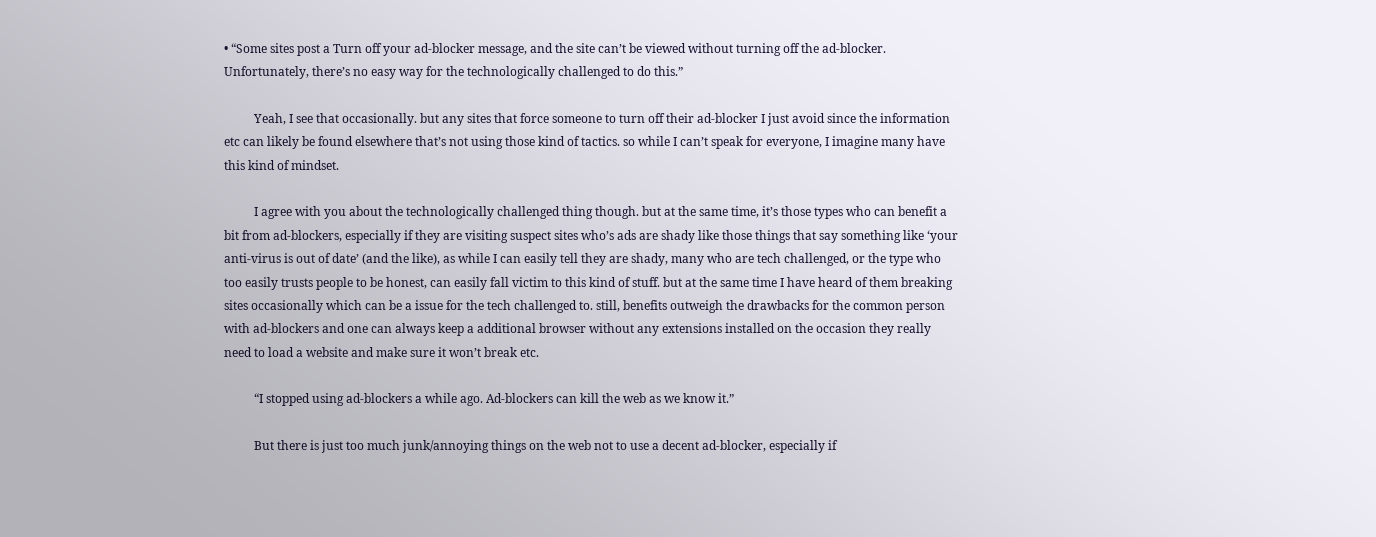• “Some sites post a Turn off your ad-blocker message, and the site can’t be viewed without turning off the ad-blocker. Unfortunately, there’s no easy way for the technologically challenged to do this.”

          Yeah, I see that occasionally. but any sites that force someone to turn off their ad-blocker I just avoid since the information etc can likely be found elsewhere that’s not using those kind of tactics. so while I can’t speak for everyone, I imagine many have this kind of mindset.

          I agree with you about the technologically challenged thing though. but at the same time, it’s those types who can benefit a bit from ad-blockers, especially if they are visiting suspect sites who’s ads are shady like those things that say something like ‘your anti-virus is out of date’ (and the like), as while I can easily tell they are shady, many who are tech challenged, or the type who too easily trusts people to be honest, can easily fall victim to this kind of stuff. but at the same time I have heard of them breaking sites occasionally which can be a issue for the tech challenged to. still, benefits outweigh the drawbacks for the common person with ad-blockers and one can always keep a additional browser without any extensions installed on the occasion they really need to load a website and make sure it won’t break etc.

          “I stopped using ad-blockers a while ago. Ad-blockers can kill the web as we know it.”

          But there is just too much junk/annoying things on the web not to use a decent ad-blocker, especially if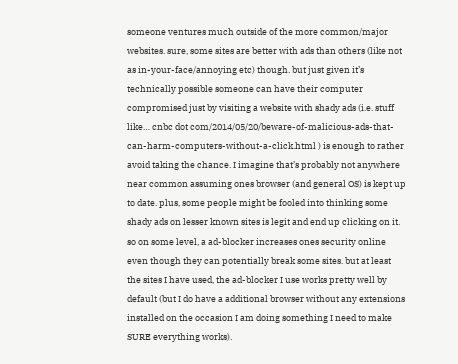someone ventures much outside of the more common/major websites. sure, some sites are better with ads than others (like not as in-your-face/annoying etc) though. but just given it’s technically possible someone can have their computer compromised just by visiting a website with shady ads (i.e. stuff like… cnbc dot com/2014/05/20/beware-of-malicious-ads-that-can-harm-computers-without-a-click.html ) is enough to rather avoid taking the chance. I imagine that’s probably not anywhere near common assuming ones browser (and general OS) is kept up to date. plus, some people might be fooled into thinking some shady ads on lesser known sites is legit and end up clicking on it. so on some level, a ad-blocker increases ones security online even though they can potentially break some sites. but at least the sites I have used, the ad-blocker I use works pretty well by default (but I do have a additional browser without any extensions installed on the occasion I am doing something I need to make SURE everything works).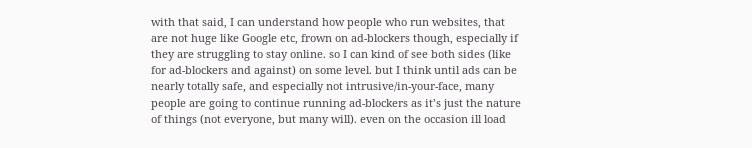with that said, I can understand how people who run websites, that are not huge like Google etc, frown on ad-blockers though, especially if they are struggling to stay online. so I can kind of see both sides (like for ad-blockers and against) on some level. but I think until ads can be nearly totally safe, and especially not intrusive/in-your-face, many people are going to continue running ad-blockers as it’s just the nature of things (not everyone, but many will). even on the occasion ill load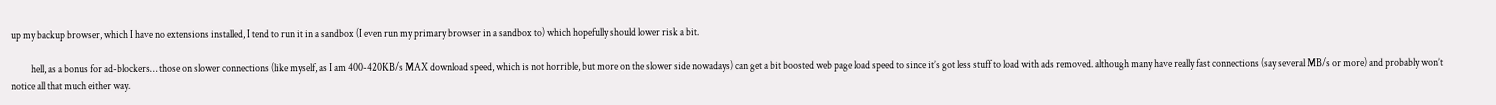up my backup browser, which I have no extensions installed, I tend to run it in a sandbox (I even run my primary browser in a sandbox to) which hopefully should lower risk a bit.

          hell, as a bonus for ad-blockers… those on slower connections (like myself, as I am 400-420KB/s MAX download speed, which is not horrible, but more on the slower side nowadays) can get a bit boosted web page load speed to since it’s got less stuff to load with ads removed. although many have really fast connections (say several MB/s or more) and probably won’t notice all that much either way.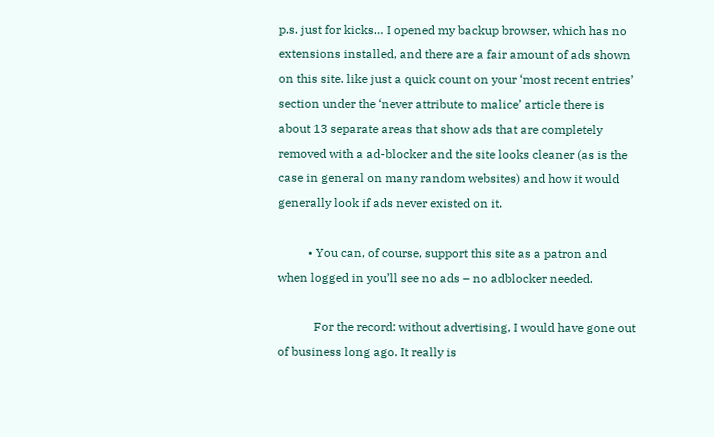p.s. just for kicks… I opened my backup browser, which has no extensions installed, and there are a fair amount of ads shown on this site. like just a quick count on your ‘most recent entries’ section under the ‘never attribute to malice’ article there is about 13 separate areas that show ads that are completely removed with a ad-blocker and the site looks cleaner (as is the case in general on many random websites) and how it would generally look if ads never existed on it.

          • You can, of course, support this site as a patron and when logged in you’ll see no ads – no adblocker needed.

            For the record: without advertising, I would have gone out of business long ago. It really is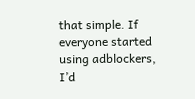that simple. If everyone started using adblockers, I’d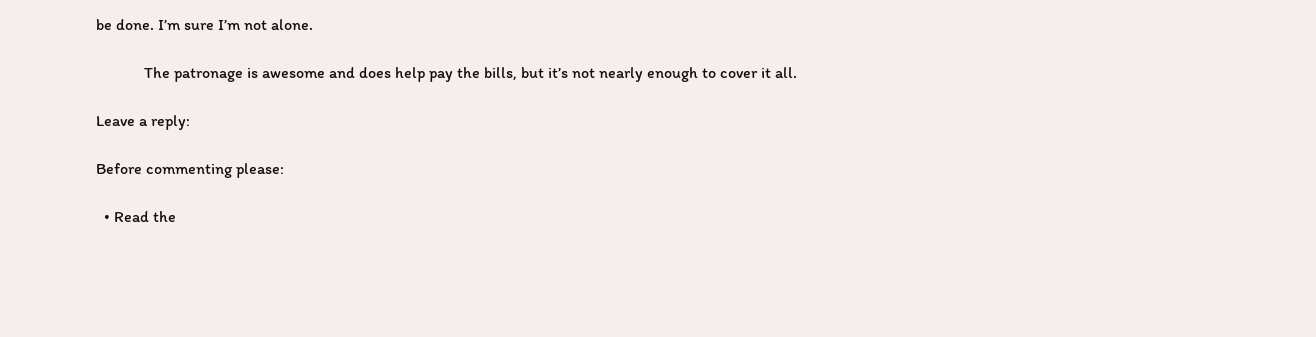be done. I’m sure I’m not alone.

            The patronage is awesome and does help pay the bills, but it’s not nearly enough to cover it all.

Leave a reply:

Before commenting please:

  • Read the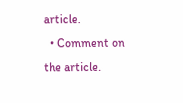article.
  • Comment on the article.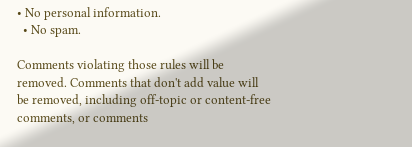• No personal information.
  • No spam.

Comments violating those rules will be removed. Comments that don't add value will be removed, including off-topic or content-free comments, or comments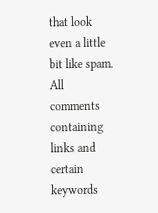that look even a little bit like spam. All comments containing links and certain keywords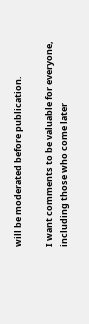will be moderated before publication.

I want comments to be valuable for everyone, including those who come later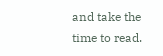and take the time to read.